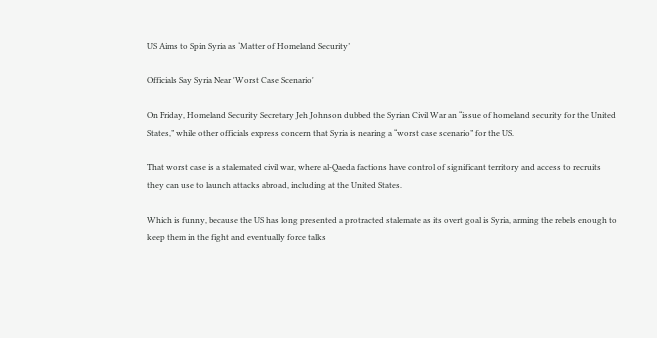US Aims to Spin Syria as ‘Matter of Homeland Security’

Officials Say Syria Near 'Worst Case Scenario'

On Friday, Homeland Security Secretary Jeh Johnson dubbed the Syrian Civil War an “issue of homeland security for the United States,” while other officials express concern that Syria is nearing a “worst case scenario” for the US.

That worst case is a stalemated civil war, where al-Qaeda factions have control of significant territory and access to recruits they can use to launch attacks abroad, including at the United States.

Which is funny, because the US has long presented a protracted stalemate as its overt goal is Syria, arming the rebels enough to keep them in the fight and eventually force talks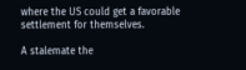where the US could get a favorable settlement for themselves.

A stalemate the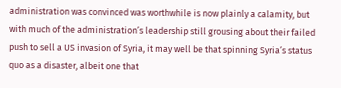administration was convinced was worthwhile is now plainly a calamity, but with much of the administration’s leadership still grousing about their failed push to sell a US invasion of Syria, it may well be that spinning Syria’s status quo as a disaster, albeit one that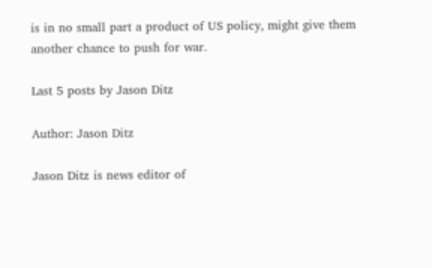is in no small part a product of US policy, might give them another chance to push for war.

Last 5 posts by Jason Ditz

Author: Jason Ditz

Jason Ditz is news editor of